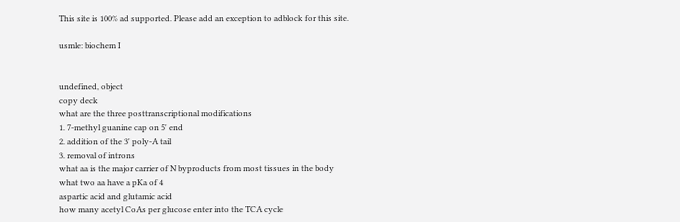This site is 100% ad supported. Please add an exception to adblock for this site.

usmle: biochem I


undefined, object
copy deck
what are the three posttranscriptional modifications
1. 7-methyl guanine cap on 5' end
2. addition of the 3' poly-A tail
3. removal of introns
what aa is the major carrier of N byproducts from most tissues in the body
what two aa have a pKa of 4
aspartic acid and glutamic acid
how many acetyl CoAs per glucose enter into the TCA cycle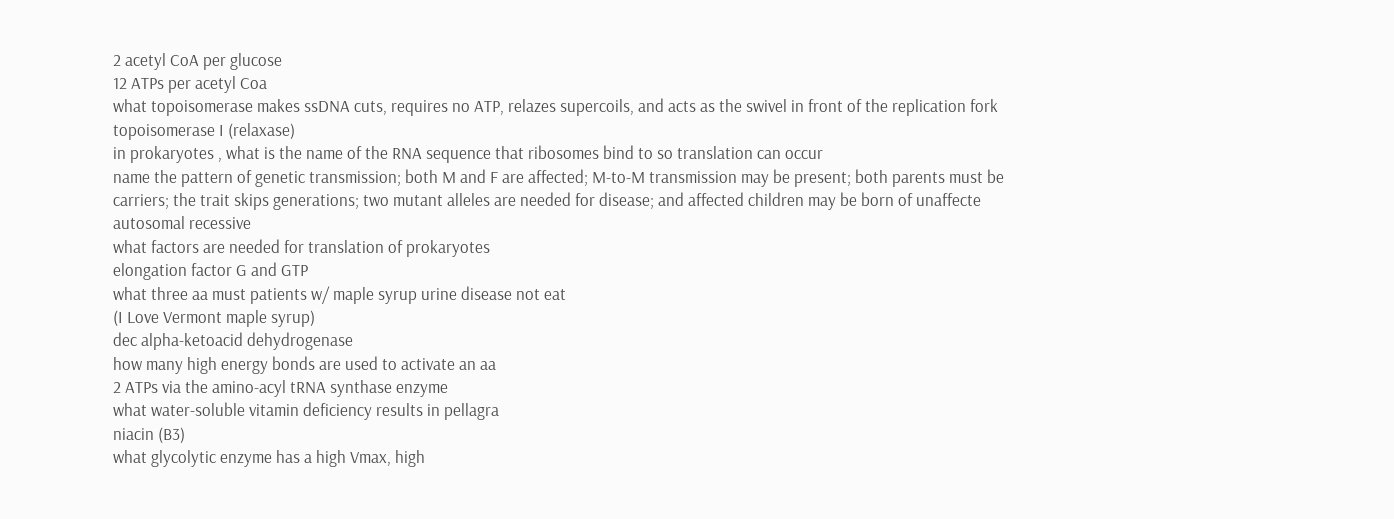2 acetyl CoA per glucose
12 ATPs per acetyl Coa
what topoisomerase makes ssDNA cuts, requires no ATP, relazes supercoils, and acts as the swivel in front of the replication fork
topoisomerase I (relaxase)
in prokaryotes , what is the name of the RNA sequence that ribosomes bind to so translation can occur
name the pattern of genetic transmission; both M and F are affected; M-to-M transmission may be present; both parents must be carriers; the trait skips generations; two mutant alleles are needed for disease; and affected children may be born of unaffecte
autosomal recessive
what factors are needed for translation of prokaryotes
elongation factor G and GTP
what three aa must patients w/ maple syrup urine disease not eat
(I Love Vermont maple syrup)
dec alpha-ketoacid dehydrogenase
how many high energy bonds are used to activate an aa
2 ATPs via the amino-acyl tRNA synthase enzyme
what water-soluble vitamin deficiency results in pellagra
niacin (B3)
what glycolytic enzyme has a high Vmax, high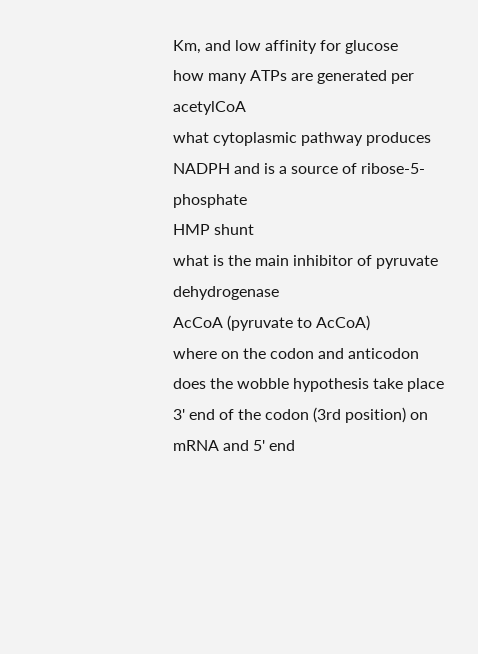Km, and low affinity for glucose
how many ATPs are generated per acetylCoA
what cytoplasmic pathway produces NADPH and is a source of ribose-5-phosphate
HMP shunt
what is the main inhibitor of pyruvate dehydrogenase
AcCoA (pyruvate to AcCoA)
where on the codon and anticodon does the wobble hypothesis take place
3' end of the codon (3rd position) on mRNA and 5' end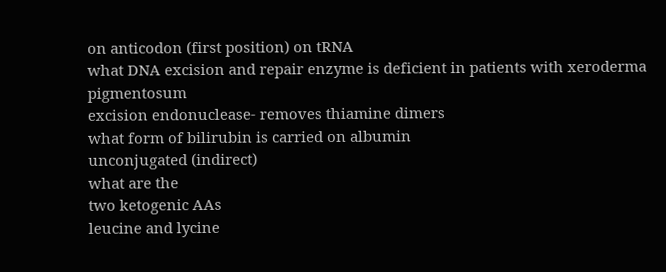on anticodon (first position) on tRNA
what DNA excision and repair enzyme is deficient in patients with xeroderma pigmentosum
excision endonuclease- removes thiamine dimers
what form of bilirubin is carried on albumin
unconjugated (indirect)
what are the
two ketogenic AAs
leucine and lycine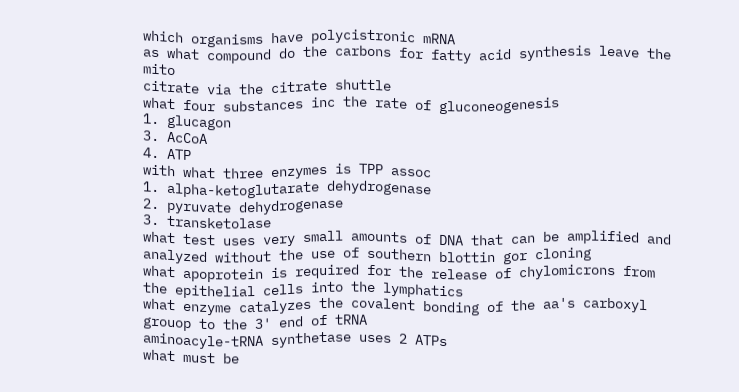which organisms have polycistronic mRNA
as what compound do the carbons for fatty acid synthesis leave the mito
citrate via the citrate shuttle
what four substances inc the rate of gluconeogenesis
1. glucagon
3. AcCoA
4. ATP
with what three enzymes is TPP assoc
1. alpha-ketoglutarate dehydrogenase
2. pyruvate dehydrogenase
3. transketolase
what test uses very small amounts of DNA that can be amplified and analyzed without the use of southern blottin gor cloning
what apoprotein is required for the release of chylomicrons from the epithelial cells into the lymphatics
what enzyme catalyzes the covalent bonding of the aa's carboxyl grouop to the 3' end of tRNA
aminoacyle-tRNA synthetase uses 2 ATPs
what must be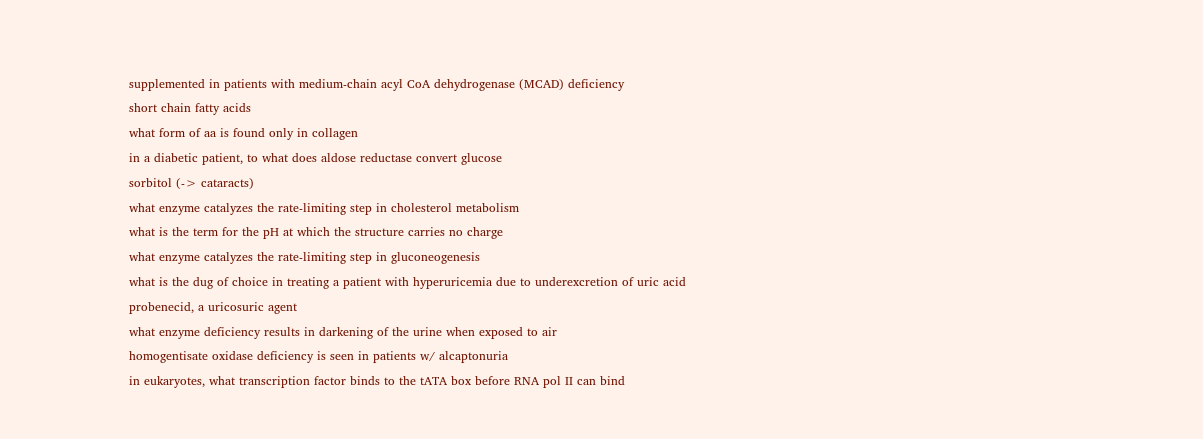supplemented in patients with medium-chain acyl CoA dehydrogenase (MCAD) deficiency
short chain fatty acids
what form of aa is found only in collagen
in a diabetic patient, to what does aldose reductase convert glucose
sorbitol (-> cataracts)
what enzyme catalyzes the rate-limiting step in cholesterol metabolism
what is the term for the pH at which the structure carries no charge
what enzyme catalyzes the rate-limiting step in gluconeogenesis
what is the dug of choice in treating a patient with hyperuricemia due to underexcretion of uric acid
probenecid, a uricosuric agent
what enzyme deficiency results in darkening of the urine when exposed to air
homogentisate oxidase deficiency is seen in patients w/ alcaptonuria
in eukaryotes, what transcription factor binds to the tATA box before RNA pol II can bind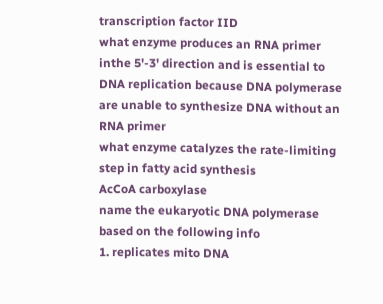transcription factor IID
what enzyme produces an RNA primer inthe 5'-3' direction and is essential to DNA replication because DNA polymerase are unable to synthesize DNA without an RNA primer
what enzyme catalyzes the rate-limiting step in fatty acid synthesis
AcCoA carboxylase
name the eukaryotic DNA polymerase based on the following info
1. replicates mito DNA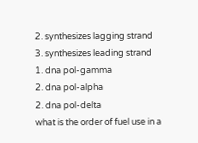2. synthesizes lagging strand
3. synthesizes leading strand
1. dna pol-gamma
2. dna pol-alpha
2. dna pol-delta
what is the order of fuel use in a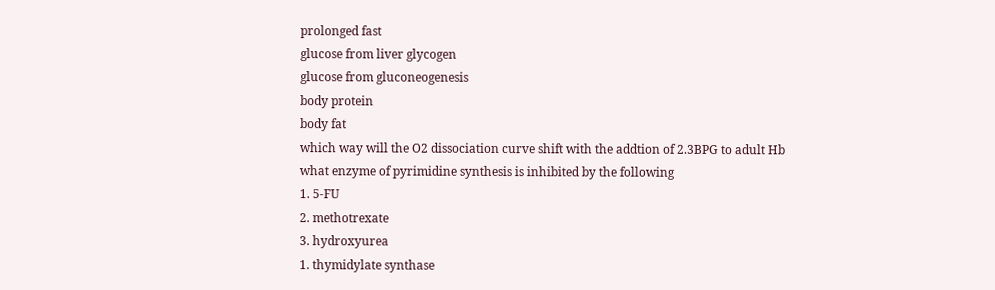prolonged fast
glucose from liver glycogen
glucose from gluconeogenesis
body protein
body fat
which way will the O2 dissociation curve shift with the addtion of 2.3BPG to adult Hb
what enzyme of pyrimidine synthesis is inhibited by the following
1. 5-FU
2. methotrexate
3. hydroxyurea
1. thymidylate synthase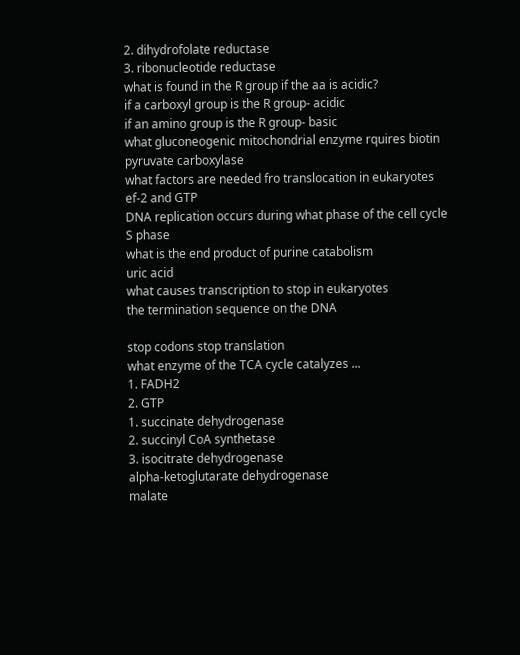2. dihydrofolate reductase
3. ribonucleotide reductase
what is found in the R group if the aa is acidic?
if a carboxyl group is the R group- acidic
if an amino group is the R group- basic
what gluconeogenic mitochondrial enzyme rquires biotin
pyruvate carboxylase
what factors are needed fro translocation in eukaryotes
ef-2 and GTP
DNA replication occurs during what phase of the cell cycle
S phase
what is the end product of purine catabolism
uric acid
what causes transcription to stop in eukaryotes
the termination sequence on the DNA

stop codons stop translation
what enzyme of the TCA cycle catalyzes ...
1. FADH2
2. GTP
1. succinate dehydrogenase
2. succinyl CoA synthetase
3. isocitrate dehydrogenase
alpha-ketoglutarate dehydrogenase
malate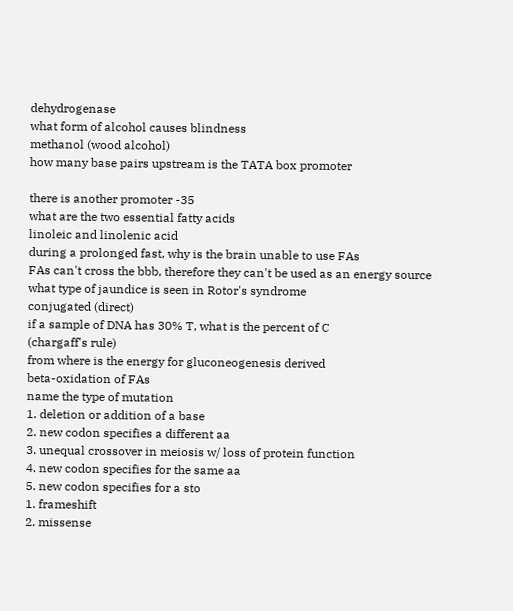dehydrogenase
what form of alcohol causes blindness
methanol (wood alcohol)
how many base pairs upstream is the TATA box promoter

there is another promoter -35
what are the two essential fatty acids
linoleic and linolenic acid
during a prolonged fast, why is the brain unable to use FAs
FAs can't cross the bbb, therefore they can't be used as an energy source
what type of jaundice is seen in Rotor's syndrome
conjugated (direct)
if a sample of DNA has 30% T, what is the percent of C
(chargaff's rule)
from where is the energy for gluconeogenesis derived
beta-oxidation of FAs
name the type of mutation
1. deletion or addition of a base
2. new codon specifies a different aa
3. unequal crossover in meiosis w/ loss of protein function
4. new codon specifies for the same aa
5. new codon specifies for a sto
1. frameshift
2. missense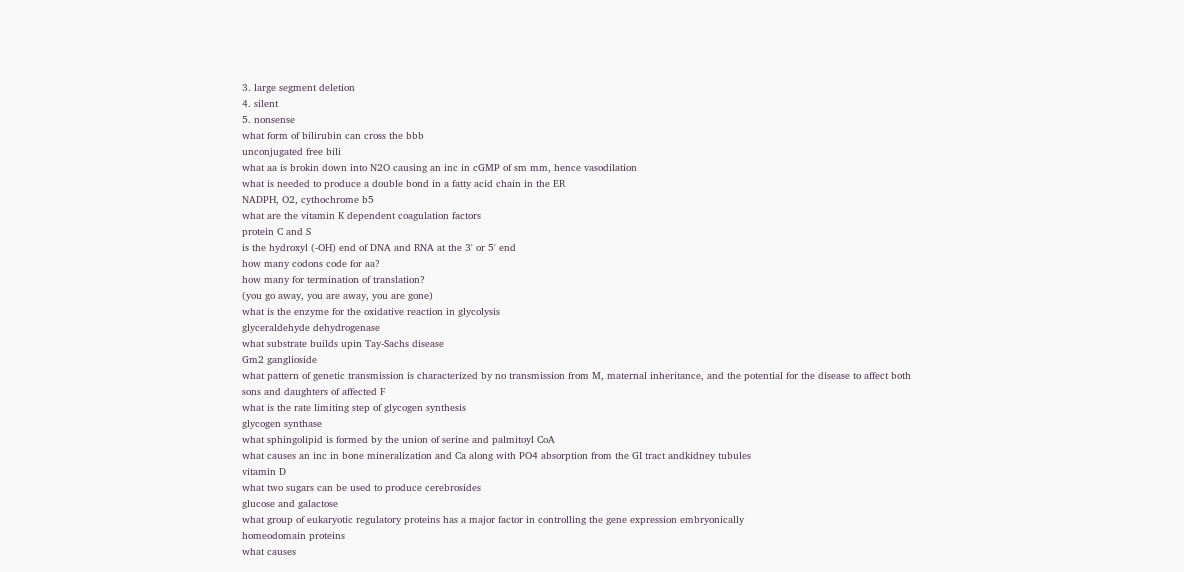3. large segment deletion
4. silent
5. nonsense
what form of bilirubin can cross the bbb
unconjugated free bili
what aa is brokin down into N2O causing an inc in cGMP of sm mm, hence vasodilation
what is needed to produce a double bond in a fatty acid chain in the ER
NADPH, O2, cythochrome b5
what are the vitamin K dependent coagulation factors
protein C and S
is the hydroxyl (-OH) end of DNA and RNA at the 3' or 5' end
how many codons code for aa?
how many for termination of translation?
(you go away, you are away, you are gone)
what is the enzyme for the oxidative reaction in glycolysis
glyceraldehyde dehydrogenase
what substrate builds upin Tay-Sachs disease
Gm2 ganglioside
what pattern of genetic transmission is characterized by no transmission from M, maternal inheritance, and the potential for the disease to affect both sons and daughters of affected F
what is the rate limiting step of glycogen synthesis
glycogen synthase
what sphingolipid is formed by the union of serine and palmitoyl CoA
what causes an inc in bone mineralization and Ca along with PO4 absorption from the GI tract andkidney tubules
vitamin D
what two sugars can be used to produce cerebrosides
glucose and galactose
what group of eukaryotic regulatory proteins has a major factor in controlling the gene expression embryonically
homeodomain proteins
what causes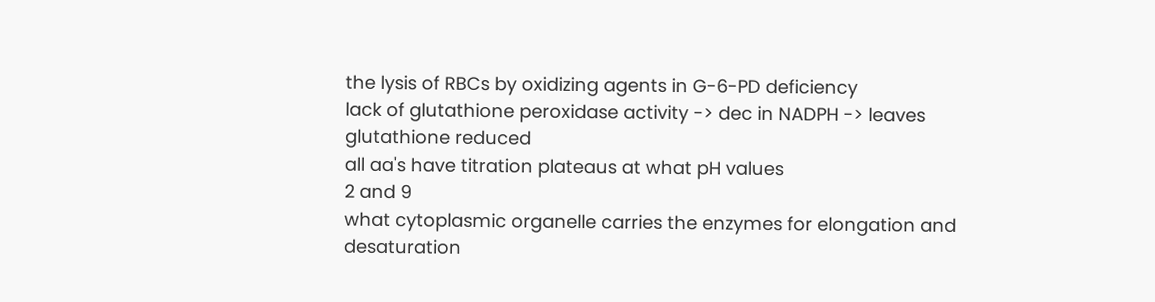the lysis of RBCs by oxidizing agents in G-6-PD deficiency
lack of glutathione peroxidase activity -> dec in NADPH -> leaves glutathione reduced
all aa's have titration plateaus at what pH values
2 and 9
what cytoplasmic organelle carries the enzymes for elongation and desaturation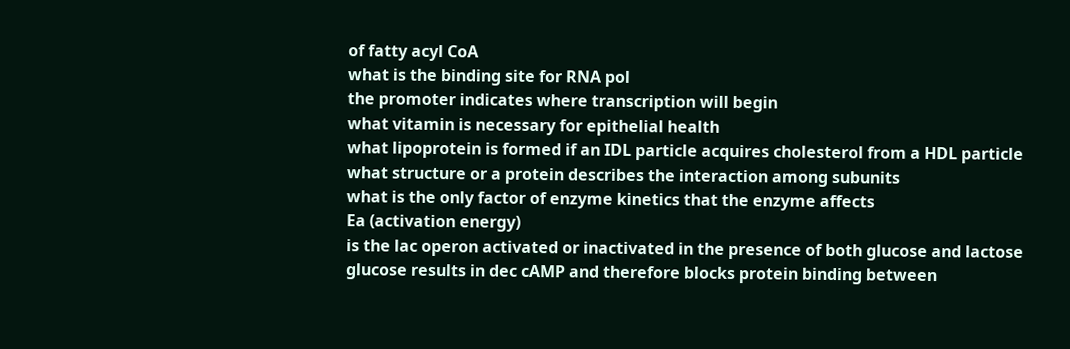of fatty acyl CoA
what is the binding site for RNA pol
the promoter indicates where transcription will begin
what vitamin is necessary for epithelial health
what lipoprotein is formed if an IDL particle acquires cholesterol from a HDL particle
what structure or a protein describes the interaction among subunits
what is the only factor of enzyme kinetics that the enzyme affects
Ea (activation energy)
is the lac operon activated or inactivated in the presence of both glucose and lactose
glucose results in dec cAMP and therefore blocks protein binding between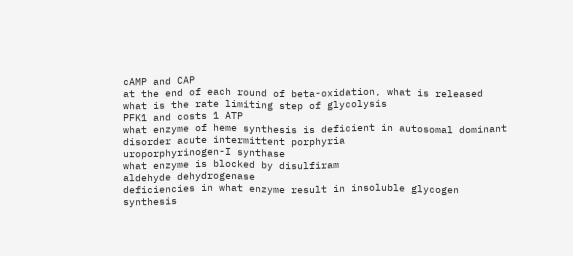cAMP and CAP
at the end of each round of beta-oxidation, what is released
what is the rate limiting step of glycolysis
PFK1 and costs 1 ATP
what enzyme of heme synthesis is deficient in autosomal dominant disorder acute intermittent porphyria
uroporphyrinogen-I synthase
what enzyme is blocked by disulfiram
aldehyde dehydrogenase
deficiencies in what enzyme result in insoluble glycogen synthesis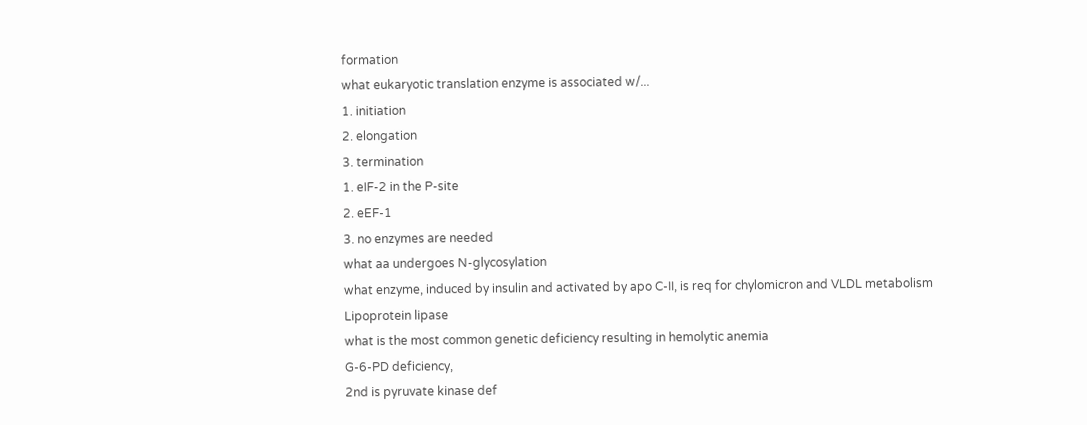formation
what eukaryotic translation enzyme is associated w/...
1. initiation
2. elongation
3. termination
1. eIF-2 in the P-site
2. eEF-1
3. no enzymes are needed
what aa undergoes N-glycosylation
what enzyme, induced by insulin and activated by apo C-II, is req for chylomicron and VLDL metabolism
Lipoprotein lipase
what is the most common genetic deficiency resulting in hemolytic anemia
G-6-PD deficiency,
2nd is pyruvate kinase def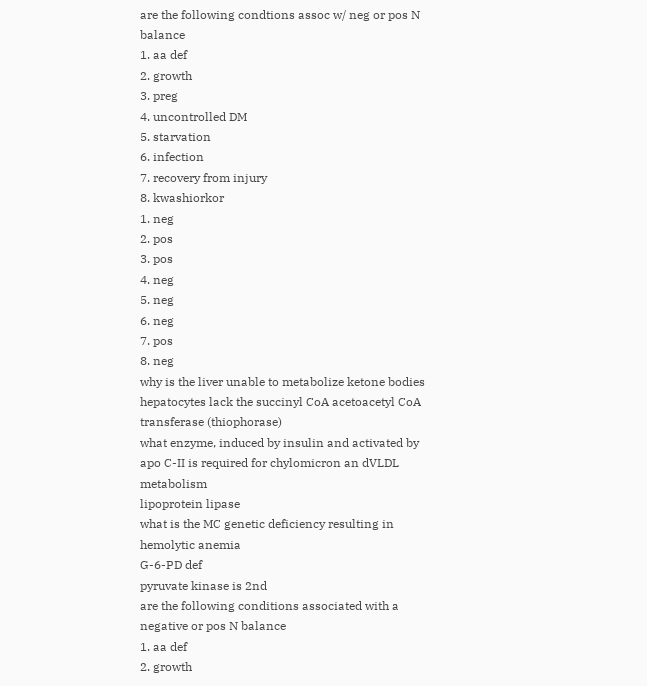are the following condtions assoc w/ neg or pos N balance
1. aa def
2. growth
3. preg
4. uncontrolled DM
5. starvation
6. infection
7. recovery from injury
8. kwashiorkor
1. neg
2. pos
3. pos
4. neg
5. neg
6. neg
7. pos
8. neg
why is the liver unable to metabolize ketone bodies
hepatocytes lack the succinyl CoA acetoacetyl CoA transferase (thiophorase)
what enzyme, induced by insulin and activated by apo C-II is required for chylomicron an dVLDL metabolism
lipoprotein lipase
what is the MC genetic deficiency resulting in hemolytic anemia
G-6-PD def
pyruvate kinase is 2nd
are the following conditions associated with a negative or pos N balance
1. aa def
2. growth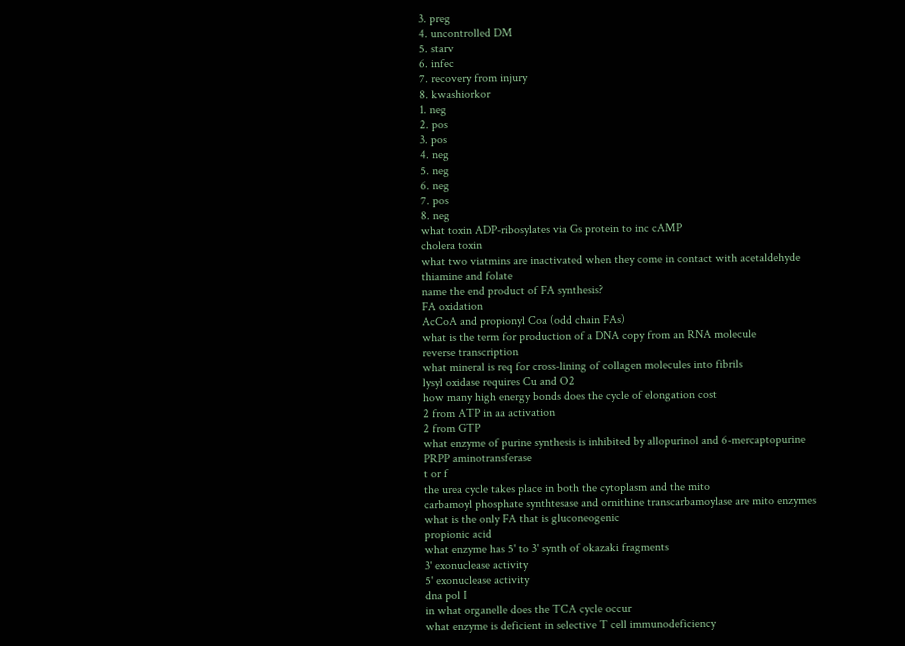3. preg
4. uncontrolled DM
5. starv
6. infec
7. recovery from injury
8. kwashiorkor
1. neg
2. pos
3. pos
4. neg
5. neg
6. neg
7. pos
8. neg
what toxin ADP-ribosylates via Gs protein to inc cAMP
cholera toxin
what two viatmins are inactivated when they come in contact with acetaldehyde
thiamine and folate
name the end product of FA synthesis?
FA oxidation
AcCoA and propionyl Coa (odd chain FAs)
what is the term for production of a DNA copy from an RNA molecule
reverse transcription
what mineral is req for cross-lining of collagen molecules into fibrils
lysyl oxidase requires Cu and O2
how many high energy bonds does the cycle of elongation cost
2 from ATP in aa activation
2 from GTP
what enzyme of purine synthesis is inhibited by allopurinol and 6-mercaptopurine
PRPP aminotransferase
t or f
the urea cycle takes place in both the cytoplasm and the mito
carbamoyl phosphate synthtesase and ornithine transcarbamoylase are mito enzymes
what is the only FA that is gluconeogenic
propionic acid
what enzyme has 5' to 3' synth of okazaki fragments
3' exonuclease activity
5' exonuclease activity
dna pol I
in what organelle does the TCA cycle occur
what enzyme is deficient in selective T cell immunodeficiency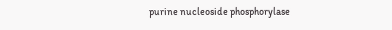purine nucleoside phosphorylase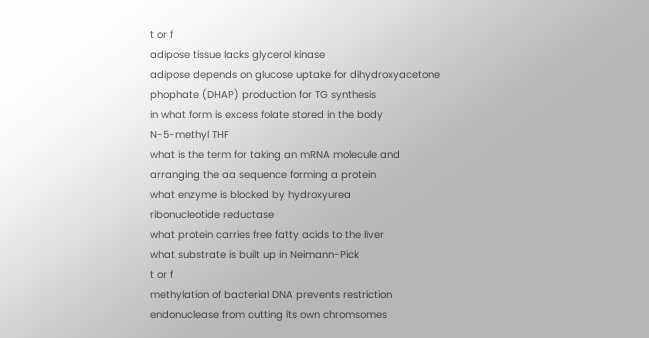t or f
adipose tissue lacks glycerol kinase
adipose depends on glucose uptake for dihydroxyacetone phophate (DHAP) production for TG synthesis
in what form is excess folate stored in the body
N-5-methyl THF
what is the term for taking an mRNA molecule and arranging the aa sequence forming a protein
what enzyme is blocked by hydroxyurea
ribonucleotide reductase
what protein carries free fatty acids to the liver
what substrate is built up in Neimann-Pick
t or f
methylation of bacterial DNA prevents restriction endonuclease from cutting its own chromsomes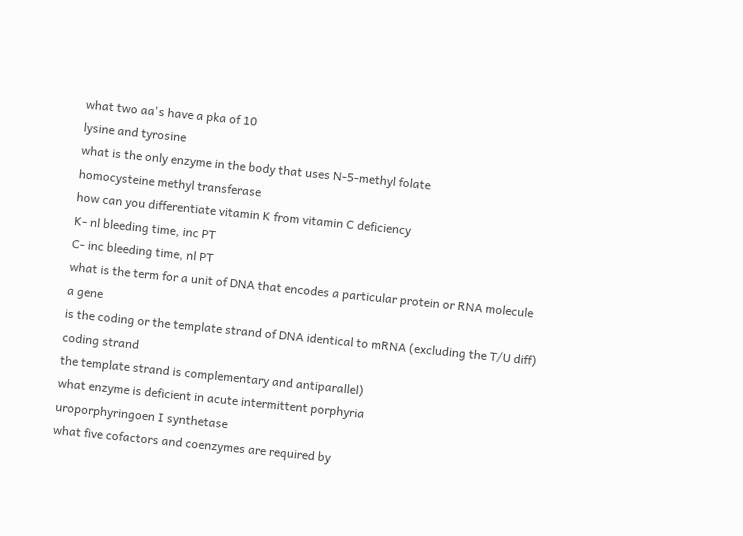what two aa's have a pka of 10
lysine and tyrosine
what is the only enzyme in the body that uses N-5-methyl folate
homocysteine methyl transferase
how can you differentiate vitamin K from vitamin C deficiency
K- nl bleeding time, inc PT
C- inc bleeding time, nl PT
what is the term for a unit of DNA that encodes a particular protein or RNA molecule
a gene
is the coding or the template strand of DNA identical to mRNA (excluding the T/U diff)
coding strand
the template strand is complementary and antiparallel)
what enzyme is deficient in acute intermittent porphyria
uroporphyringoen I synthetase
what five cofactors and coenzymes are required by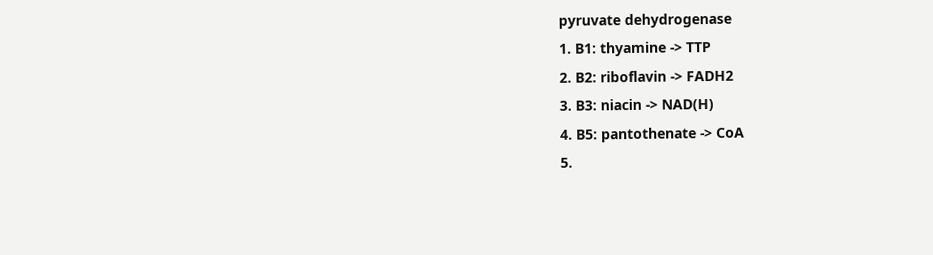pyruvate dehydrogenase
1. B1: thyamine -> TTP
2. B2: riboflavin -> FADH2
3. B3: niacin -> NAD(H)
4. B5: pantothenate -> CoA
5.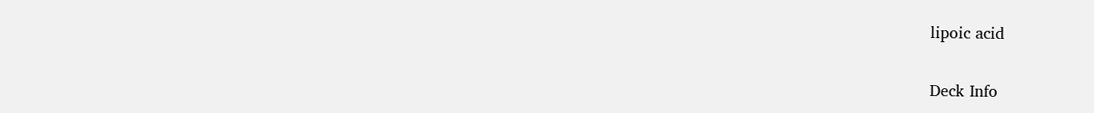lipoic acid

Deck Info